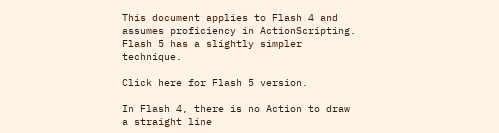This document applies to Flash 4 and assumes proficiency in ActionScripting.  Flash 5 has a slightly simpler technique.

Click here for Flash 5 version.

In Flash 4, there is no Action to draw a straight line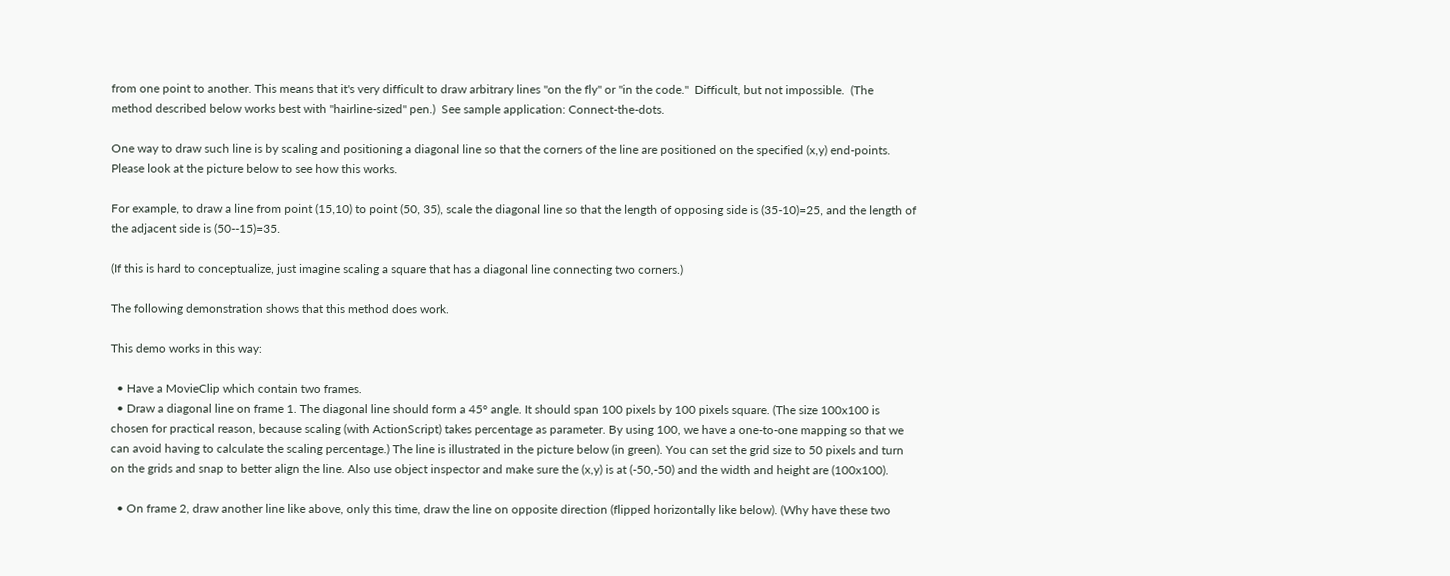from one point to another. This means that it's very difficult to draw arbitrary lines "on the fly" or "in the code."  Difficult, but not impossible.  (The method described below works best with "hairline-sized" pen.)  See sample application: Connect-the-dots.

One way to draw such line is by scaling and positioning a diagonal line so that the corners of the line are positioned on the specified (x,y) end-points. Please look at the picture below to see how this works.

For example, to draw a line from point (15,10) to point (50, 35), scale the diagonal line so that the length of opposing side is (35-10)=25, and the length of the adjacent side is (50--15)=35.

(If this is hard to conceptualize, just imagine scaling a square that has a diagonal line connecting two corners.)

The following demonstration shows that this method does work.

This demo works in this way:

  • Have a MovieClip which contain two frames.
  • Draw a diagonal line on frame 1. The diagonal line should form a 45° angle. It should span 100 pixels by 100 pixels square. (The size 100x100 is chosen for practical reason, because scaling (with ActionScript) takes percentage as parameter. By using 100, we have a one-to-one mapping so that we can avoid having to calculate the scaling percentage.) The line is illustrated in the picture below (in green). You can set the grid size to 50 pixels and turn on the grids and snap to better align the line. Also use object inspector and make sure the (x,y) is at (-50,-50) and the width and height are (100x100).

  • On frame 2, draw another line like above, only this time, draw the line on opposite direction (flipped horizontally like below). (Why have these two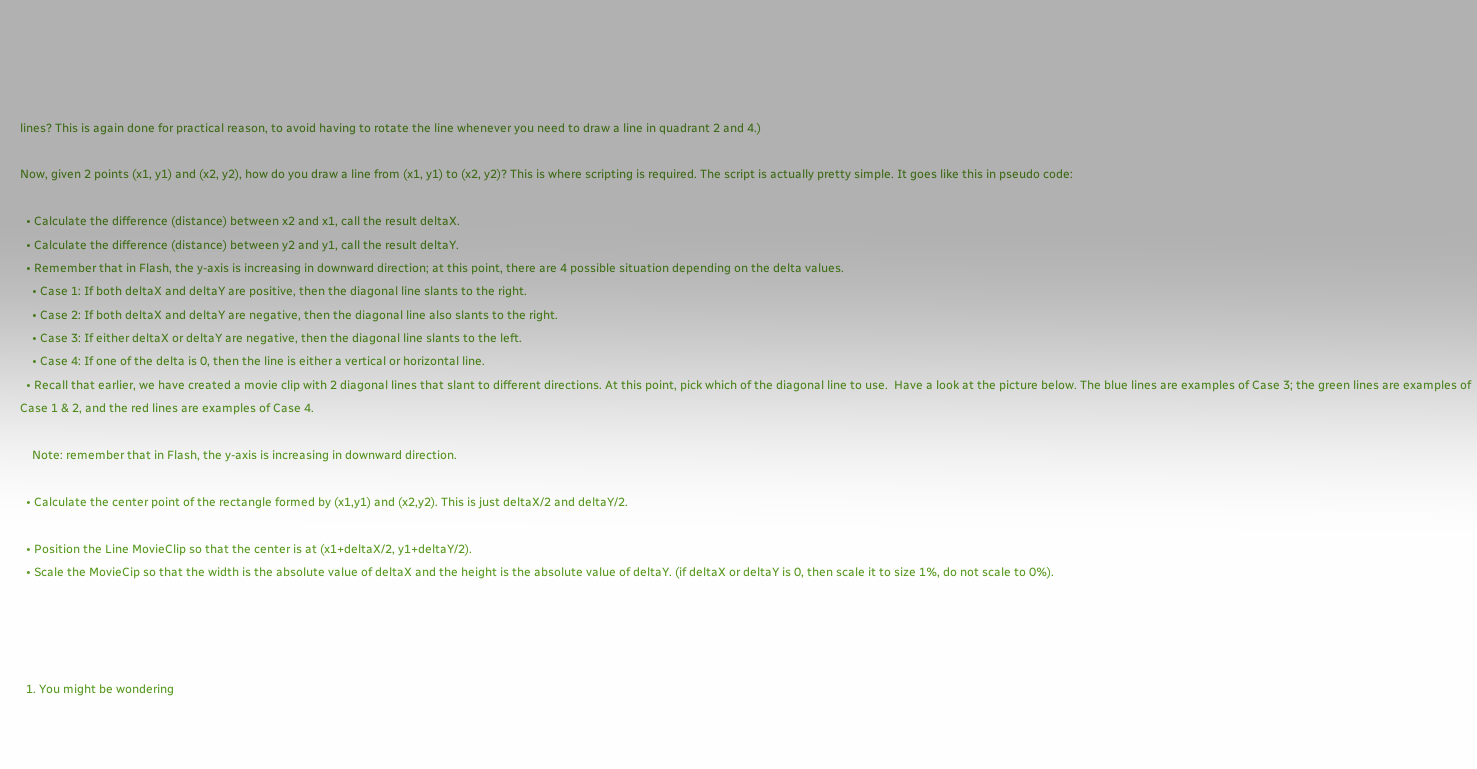lines? This is again done for practical reason, to avoid having to rotate the line whenever you need to draw a line in quadrant 2 and 4.)

Now, given 2 points (x1, y1) and (x2, y2), how do you draw a line from (x1, y1) to (x2, y2)? This is where scripting is required. The script is actually pretty simple. It goes like this in pseudo code:

  • Calculate the difference (distance) between x2 and x1, call the result deltaX.
  • Calculate the difference (distance) between y2 and y1, call the result deltaY.
  • Remember that in Flash, the y-axis is increasing in downward direction; at this point, there are 4 possible situation depending on the delta values.
    • Case 1: If both deltaX and deltaY are positive, then the diagonal line slants to the right.
    • Case 2: If both deltaX and deltaY are negative, then the diagonal line also slants to the right.
    • Case 3: If either deltaX or deltaY are negative, then the diagonal line slants to the left.
    • Case 4: If one of the delta is 0, then the line is either a vertical or horizontal line.
  • Recall that earlier, we have created a movie clip with 2 diagonal lines that slant to different directions. At this point, pick which of the diagonal line to use.  Have a look at the picture below. The blue lines are examples of Case 3; the green lines are examples of Case 1 & 2, and the red lines are examples of Case 4.

    Note: remember that in Flash, the y-axis is increasing in downward direction.

  • Calculate the center point of the rectangle formed by (x1,y1) and (x2,y2). This is just deltaX/2 and deltaY/2.

  • Position the Line MovieClip so that the center is at (x1+deltaX/2, y1+deltaY/2).
  • Scale the MovieCip so that the width is the absolute value of deltaX and the height is the absolute value of deltaY. (if deltaX or deltaY is 0, then scale it to size 1%, do not scale to 0%).




  1. You might be wondering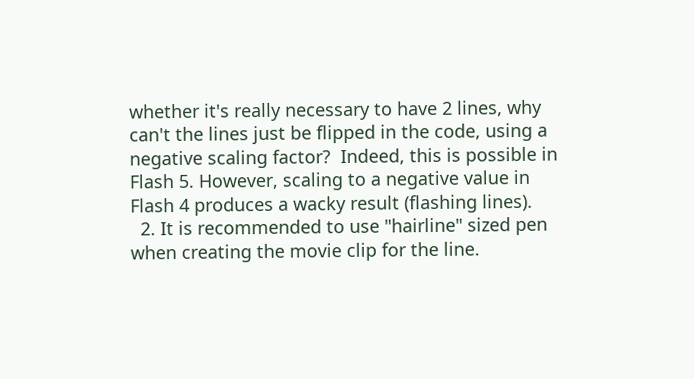whether it's really necessary to have 2 lines, why can't the lines just be flipped in the code, using a negative scaling factor?  Indeed, this is possible in Flash 5. However, scaling to a negative value in Flash 4 produces a wacky result (flashing lines).
  2. It is recommended to use "hairline" sized pen when creating the movie clip for the line.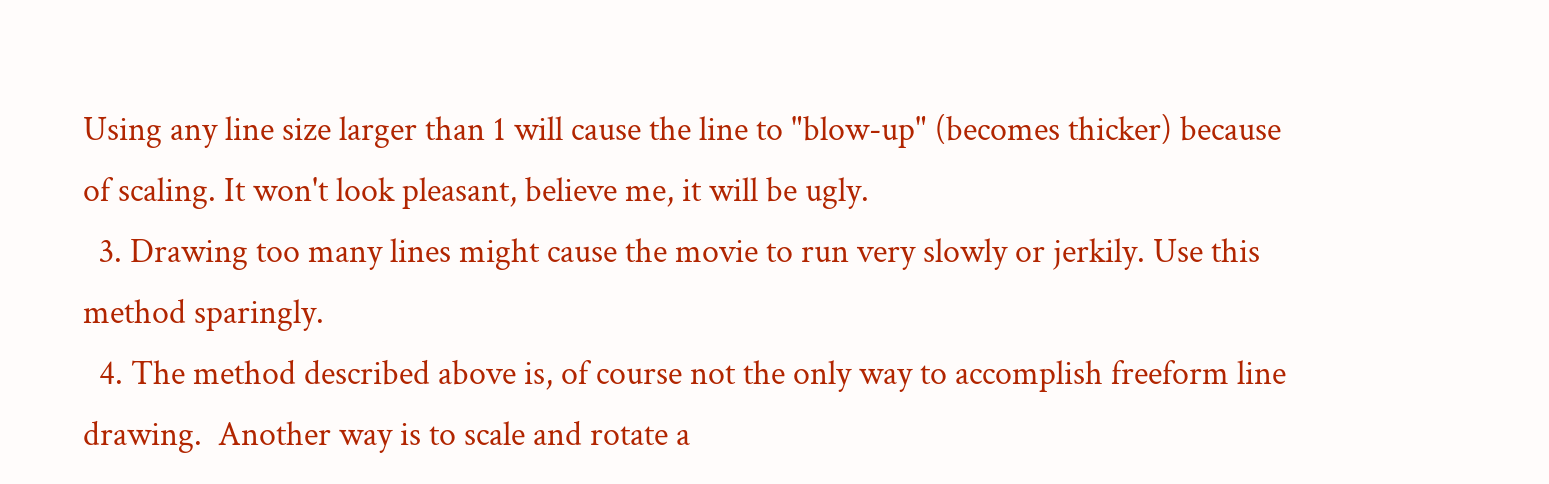Using any line size larger than 1 will cause the line to "blow-up" (becomes thicker) because of scaling. It won't look pleasant, believe me, it will be ugly.
  3. Drawing too many lines might cause the movie to run very slowly or jerkily. Use this method sparingly.
  4. The method described above is, of course not the only way to accomplish freeform line drawing.  Another way is to scale and rotate a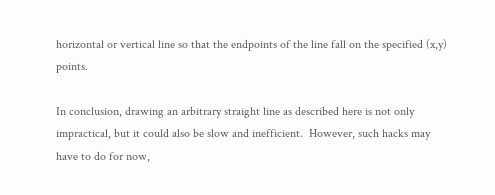horizontal or vertical line so that the endpoints of the line fall on the specified (x,y) points.

In conclusion, drawing an arbitrary straight line as described here is not only impractical, but it could also be slow and inefficient.  However, such hacks may have to do for now,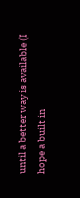until a better way is available (I hope a built in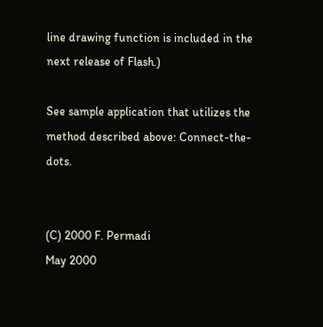line drawing function is included in the next release of Flash.)

See sample application that utilizes the method described above: Connect-the-dots.


(C) 2000 F. Permadi
May 2000